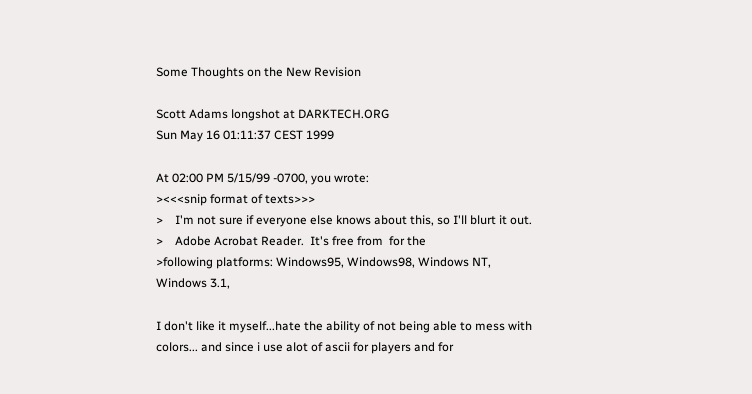Some Thoughts on the New Revision

Scott Adams longshot at DARKTECH.ORG
Sun May 16 01:11:37 CEST 1999

At 02:00 PM 5/15/99 -0700, you wrote:
><<<snip format of texts>>>
>    I'm not sure if everyone else knows about this, so I'll blurt it out.
>    Adobe Acrobat Reader.  It's free from  for the
>following platforms: Windows95, Windows98, Windows NT,
Windows 3.1,

I don't like it myself...hate the ability of not being able to mess with
colors... and since i use alot of ascii for players and for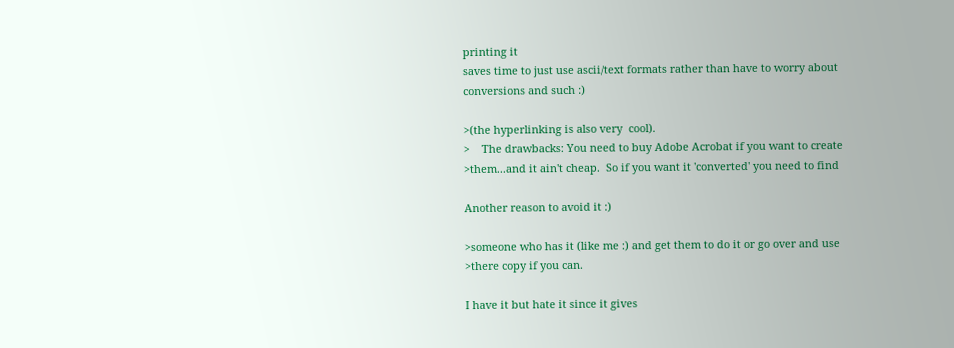printing it
saves time to just use ascii/text formats rather than have to worry about
conversions and such :)

>(the hyperlinking is also very  cool).
>    The drawbacks: You need to buy Adobe Acrobat if you want to create
>them...and it ain't cheap.  So if you want it 'converted' you need to find

Another reason to avoid it :)

>someone who has it (like me :) and get them to do it or go over and use
>there copy if you can.

I have it but hate it since it gives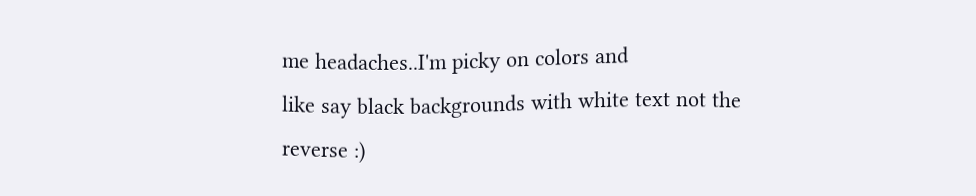me headaches..I'm picky on colors and
like say black backgrounds with white text not the reverse :)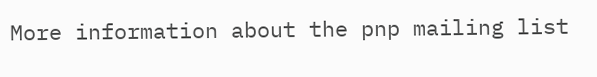More information about the pnp mailing list